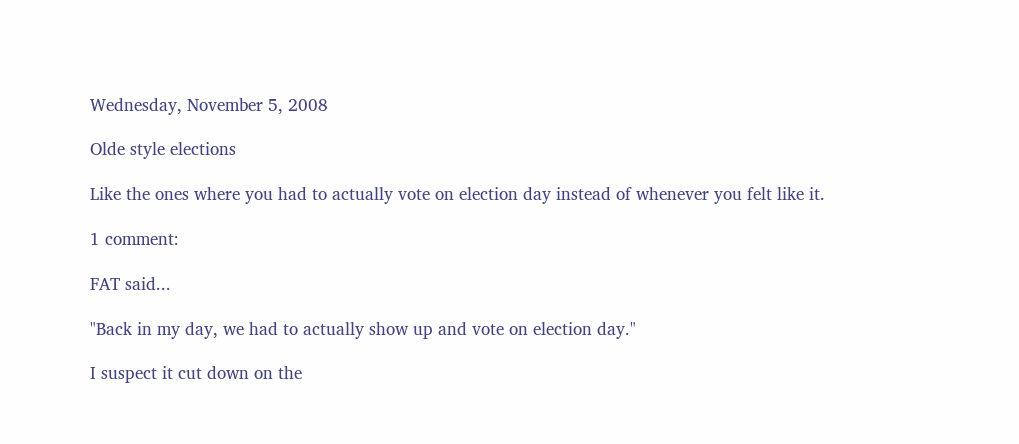Wednesday, November 5, 2008

Olde style elections

Like the ones where you had to actually vote on election day instead of whenever you felt like it.

1 comment:

FAT said...

"Back in my day, we had to actually show up and vote on election day."

I suspect it cut down on the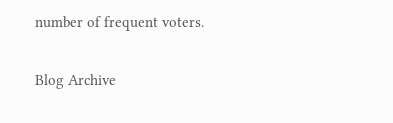number of frequent voters.

Blog Archive